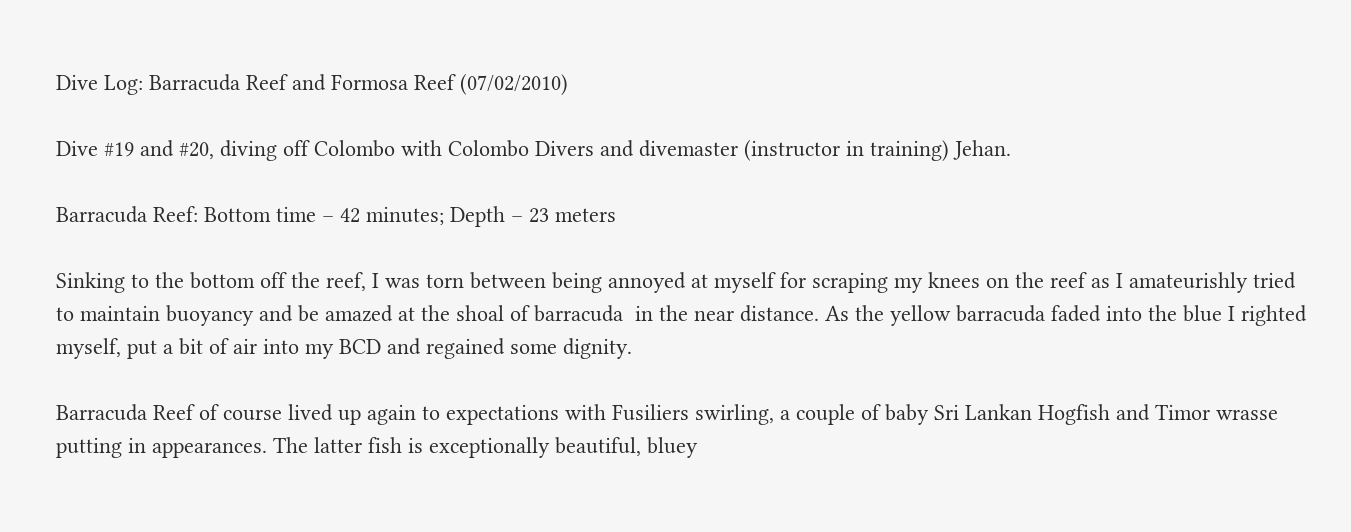Dive Log: Barracuda Reef and Formosa Reef (07/02/2010)

Dive #19 and #20, diving off Colombo with Colombo Divers and divemaster (instructor in training) Jehan.

Barracuda Reef: Bottom time – 42 minutes; Depth – 23 meters

Sinking to the bottom off the reef, I was torn between being annoyed at myself for scraping my knees on the reef as I amateurishly tried to maintain buoyancy and be amazed at the shoal of barracuda  in the near distance. As the yellow barracuda faded into the blue I righted myself, put a bit of air into my BCD and regained some dignity.

Barracuda Reef of course lived up again to expectations with Fusiliers swirling, a couple of baby Sri Lankan Hogfish and Timor wrasse putting in appearances. The latter fish is exceptionally beautiful, bluey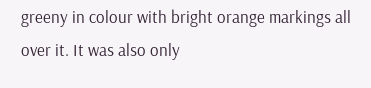greeny in colour with bright orange markings all over it. It was also only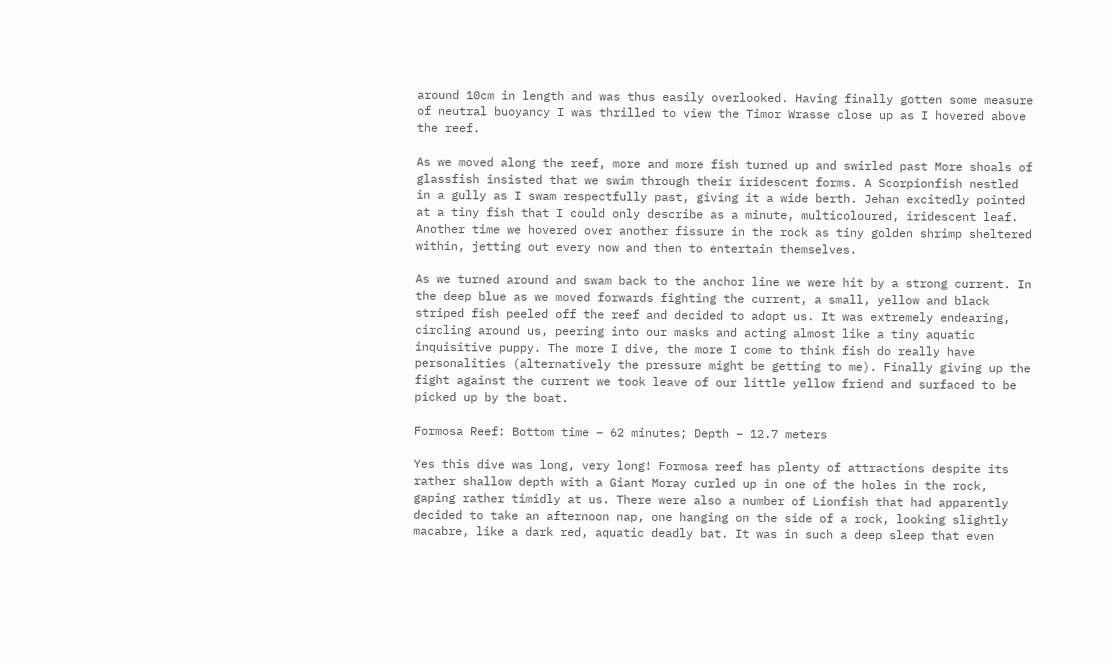around 10cm in length and was thus easily overlooked. Having finally gotten some measure of neutral buoyancy I was thrilled to view the Timor Wrasse close up as I hovered above the reef.

As we moved along the reef, more and more fish turned up and swirled past More shoals of glassfish insisted that we swim through their iridescent forms. A Scorpionfish nestled in a gully as I swam respectfully past, giving it a wide berth. Jehan excitedly pointed at a tiny fish that I could only describe as a minute, multicoloured, iridescent leaf. Another time we hovered over another fissure in the rock as tiny golden shrimp sheltered within, jetting out every now and then to entertain themselves.

As we turned around and swam back to the anchor line we were hit by a strong current. In the deep blue as we moved forwards fighting the current, a small, yellow and black striped fish peeled off the reef and decided to adopt us. It was extremely endearing, circling around us, peering into our masks and acting almost like a tiny aquatic inquisitive puppy. The more I dive, the more I come to think fish do really have personalities (alternatively the pressure might be getting to me). Finally giving up the fight against the current we took leave of our little yellow friend and surfaced to be picked up by the boat.

Formosa Reef: Bottom time – 62 minutes; Depth – 12.7 meters

Yes this dive was long, very long! Formosa reef has plenty of attractions despite its rather shallow depth with a Giant Moray curled up in one of the holes in the rock, gaping rather timidly at us. There were also a number of Lionfish that had apparently decided to take an afternoon nap, one hanging on the side of a rock, looking slightly macabre, like a dark red, aquatic deadly bat. It was in such a deep sleep that even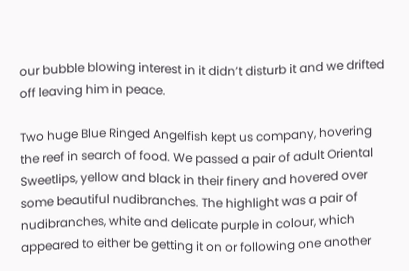our bubble blowing interest in it didn’t disturb it and we drifted off leaving him in peace.

Two huge Blue Ringed Angelfish kept us company, hovering the reef in search of food. We passed a pair of adult Oriental Sweetlips, yellow and black in their finery and hovered over some beautiful nudibranches. The highlight was a pair of nudibranches, white and delicate purple in colour, which appeared to either be getting it on or following one another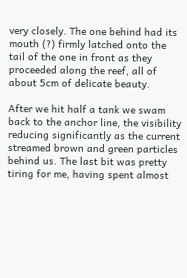very closely. The one behind had its mouth (?) firmly latched onto the tail of the one in front as they proceeded along the reef, all of about 5cm of delicate beauty.

After we hit half a tank we swam back to the anchor line, the visibility reducing significantly as the current streamed brown and green particles behind us. The last bit was pretty tiring for me, having spent almost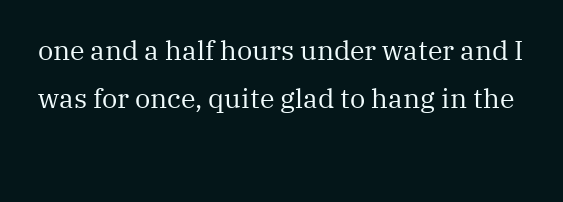one and a half hours under water and I was for once, quite glad to hang in the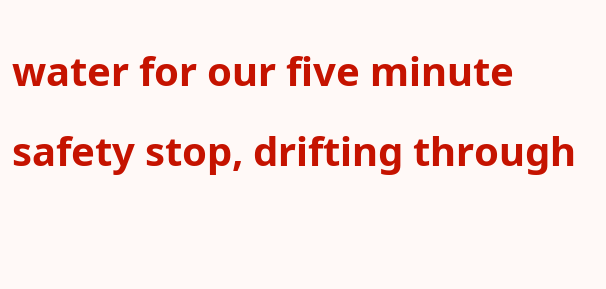water for our five minute safety stop, drifting through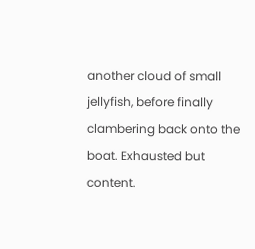another cloud of small jellyfish, before finally clambering back onto the boat. Exhausted but content.